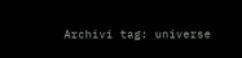Archivi tag: universe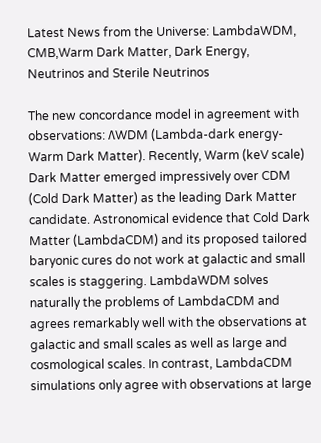Latest News from the Universe: LambdaWDM, CMB,Warm Dark Matter, Dark Energy, Neutrinos and Sterile Neutrinos

The new concordance model in agreement with observations: ΛWDM (Lambda-dark energy- Warm Dark Matter). Recently, Warm (keV scale) Dark Matter emerged impressively over CDM (Cold Dark Matter) as the leading Dark Matter candidate. Astronomical evidence that Cold Dark Matter (LambdaCDM) and its proposed tailored baryonic cures do not work at galactic and small scales is staggering. LambdaWDM solves naturally the problems of LambdaCDM and agrees remarkably well with the observations at galactic and small scales as well as large and cosmological scales. In contrast, LambdaCDM simulations only agree with observations at large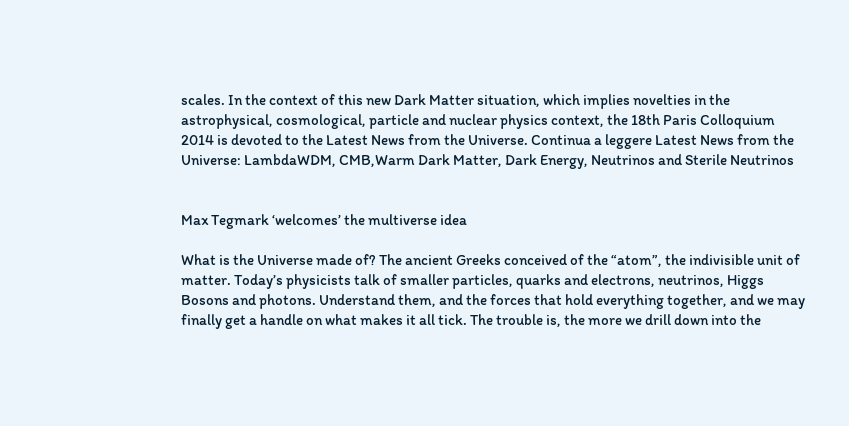scales. In the context of this new Dark Matter situation, which implies novelties in the astrophysical, cosmological, particle and nuclear physics context, the 18th Paris Colloquium 2014 is devoted to the Latest News from the Universe. Continua a leggere Latest News from the Universe: LambdaWDM, CMB,Warm Dark Matter, Dark Energy, Neutrinos and Sterile Neutrinos


Max Tegmark ‘welcomes’ the multiverse idea

What is the Universe made of? The ancient Greeks conceived of the “atom”, the indivisible unit of matter. Today’s physicists talk of smaller particles, quarks and electrons, neutrinos, Higgs Bosons and photons. Understand them, and the forces that hold everything together, and we may finally get a handle on what makes it all tick. The trouble is, the more we drill down into the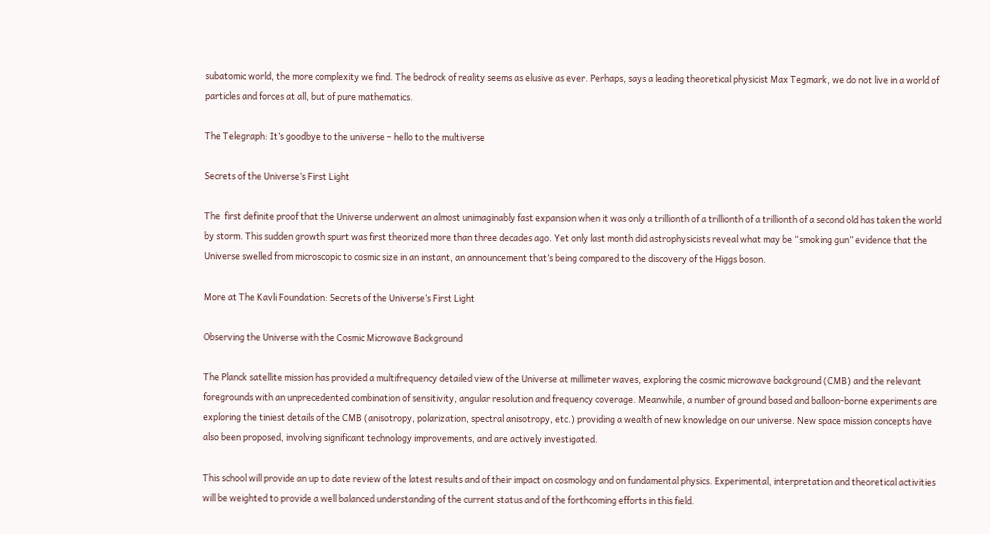subatomic world, the more complexity we find. The bedrock of reality seems as elusive as ever. Perhaps, says a leading theoretical physicist Max Tegmark, we do not live in a world of particles and forces at all, but of pure mathematics.

The Telegraph: It’s goodbye to the universe – hello to the multiverse

Secrets of the Universe’s First Light

The  first definite proof that the Universe underwent an almost unimaginably fast expansion when it was only a trillionth of a trillionth of a trillionth of a second old has taken the world by storm. This sudden growth spurt was first theorized more than three decades ago. Yet only last month did astrophysicists reveal what may be “smoking gun” evidence that the Universe swelled from microscopic to cosmic size in an instant, an announcement that’s being compared to the discovery of the Higgs boson.

More at The Kavli Foundation: Secrets of the Universe’s First Light

Observing the Universe with the Cosmic Microwave Background

The Planck satellite mission has provided a multifrequency detailed view of the Universe at millimeter waves, exploring the cosmic microwave background (CMB) and the relevant foregrounds with an unprecedented combination of sensitivity, angular resolution and frequency coverage. Meanwhile, a number of ground based and balloon-borne experiments are exploring the tiniest details of the CMB (anisotropy, polarization, spectral anisotropy, etc.) providing a wealth of new knowledge on our universe. New space mission concepts have also been proposed, involving significant technology improvements, and are actively investigated.

This school will provide an up to date review of the latest results and of their impact on cosmology and on fundamental physics. Experimental, interpretation and theoretical activities will be weighted to provide a well balanced understanding of the current status and of the forthcoming efforts in this field.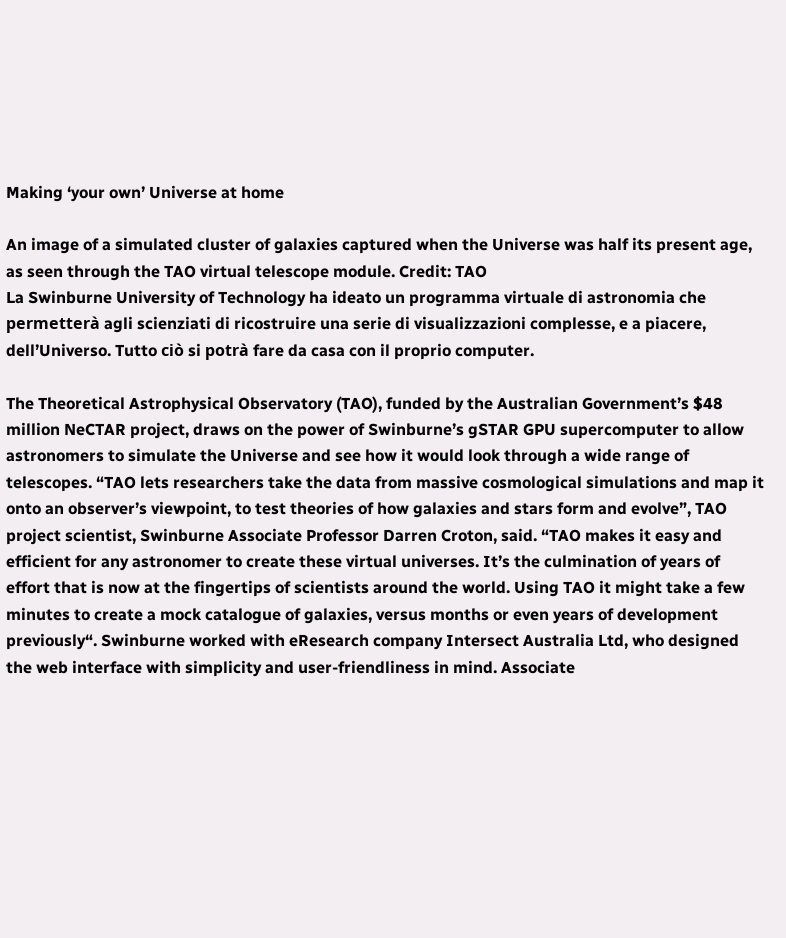Making ‘your own’ Universe at home

An image of a simulated cluster of galaxies captured when the Universe was half its present age, as seen through the TAO virtual telescope module. Credit: TAO
La Swinburne University of Technology ha ideato un programma virtuale di astronomia che permetterà agli scienziati di ricostruire una serie di visualizzazioni complesse, e a piacere, dell’Universo. Tutto ciò si potrà fare da casa con il proprio computer.

The Theoretical Astrophysical Observatory (TAO), funded by the Australian Government’s $48 million NeCTAR project, draws on the power of Swinburne’s gSTAR GPU supercomputer to allow astronomers to simulate the Universe and see how it would look through a wide range of telescopes. “TAO lets researchers take the data from massive cosmological simulations and map it onto an observer’s viewpoint, to test theories of how galaxies and stars form and evolve”, TAO project scientist, Swinburne Associate Professor Darren Croton, said. “TAO makes it easy and efficient for any astronomer to create these virtual universes. It’s the culmination of years of effort that is now at the fingertips of scientists around the world. Using TAO it might take a few minutes to create a mock catalogue of galaxies, versus months or even years of development previously“. Swinburne worked with eResearch company Intersect Australia Ltd, who designed the web interface with simplicity and user-friendliness in mind. Associate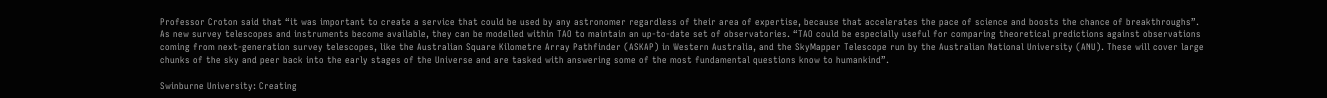Professor Croton said that “it was important to create a service that could be used by any astronomer regardless of their area of expertise, because that accelerates the pace of science and boosts the chance of breakthroughs”. As new survey telescopes and instruments become available, they can be modelled within TAO to maintain an up-to-date set of observatories. “TAO could be especially useful for comparing theoretical predictions against observations coming from next-generation survey telescopes, like the Australian Square Kilometre Array Pathfinder (ASKAP) in Western Australia, and the SkyMapper Telescope run by the Australian National University (ANU). These will cover large chunks of the sky and peer back into the early stages of the Universe and are tasked with answering some of the most fundamental questions know to humankind”.

Swinburne University: Creating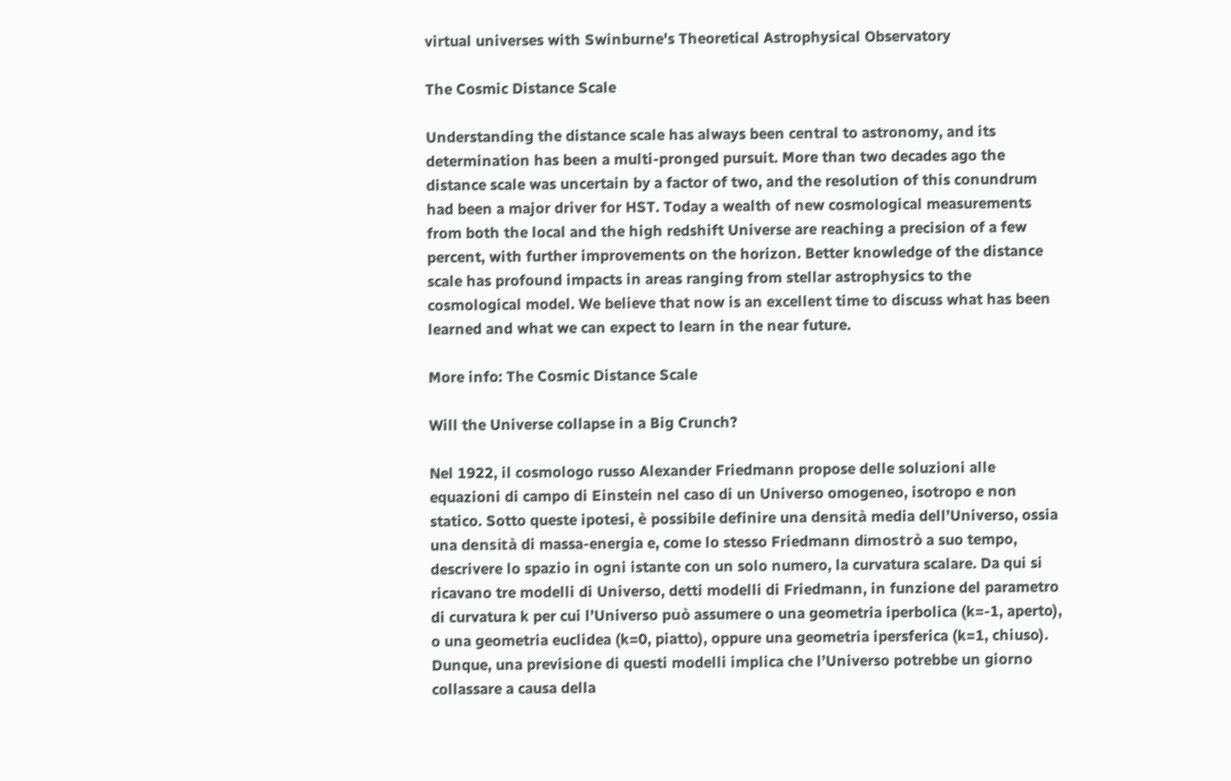virtual universes with Swinburne's Theoretical Astrophysical Observatory

The Cosmic Distance Scale

Understanding the distance scale has always been central to astronomy, and its determination has been a multi-pronged pursuit. More than two decades ago the distance scale was uncertain by a factor of two, and the resolution of this conundrum had been a major driver for HST. Today a wealth of new cosmological measurements from both the local and the high redshift Universe are reaching a precision of a few percent, with further improvements on the horizon. Better knowledge of the distance scale has profound impacts in areas ranging from stellar astrophysics to the cosmological model. We believe that now is an excellent time to discuss what has been learned and what we can expect to learn in the near future.

More info: The Cosmic Distance Scale

Will the Universe collapse in a Big Crunch?

Nel 1922, il cosmologo russo Alexander Friedmann propose delle soluzioni alle equazioni di campo di Einstein nel caso di un Universo omogeneo, isotropo e non statico. Sotto queste ipotesi, è possibile definire una densità media dell’Universo, ossia una densità di massa-energia e, come lo stesso Friedmann dimostrò a suo tempo, descrivere lo spazio in ogni istante con un solo numero, la curvatura scalare. Da qui si ricavano tre modelli di Universo, detti modelli di Friedmann, in funzione del parametro di curvatura k per cui l’Universo può assumere o una geometria iperbolica (k=-1, aperto), o una geometria euclidea (k=0, piatto), oppure una geometria ipersferica (k=1, chiuso). Dunque, una previsione di questi modelli implica che l’Universo potrebbe un giorno collassare a causa della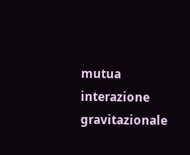mutua interazione gravitazionale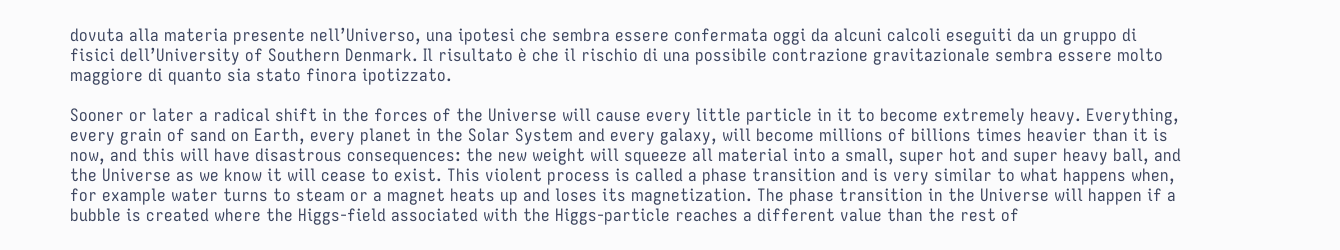dovuta alla materia presente nell’Universo, una ipotesi che sembra essere confermata oggi da alcuni calcoli eseguiti da un gruppo di fisici dell’University of Southern Denmark. Il risultato è che il rischio di una possibile contrazione gravitazionale sembra essere molto maggiore di quanto sia stato finora ipotizzato.

Sooner or later a radical shift in the forces of the Universe will cause every little particle in it to become extremely heavy. Everything, every grain of sand on Earth, every planet in the Solar System and every galaxy, will become millions of billions times heavier than it is now, and this will have disastrous consequences: the new weight will squeeze all material into a small, super hot and super heavy ball, and the Universe as we know it will cease to exist. This violent process is called a phase transition and is very similar to what happens when, for example water turns to steam or a magnet heats up and loses its magnetization. The phase transition in the Universe will happen if a bubble is created where the Higgs-field associated with the Higgs-particle reaches a different value than the rest of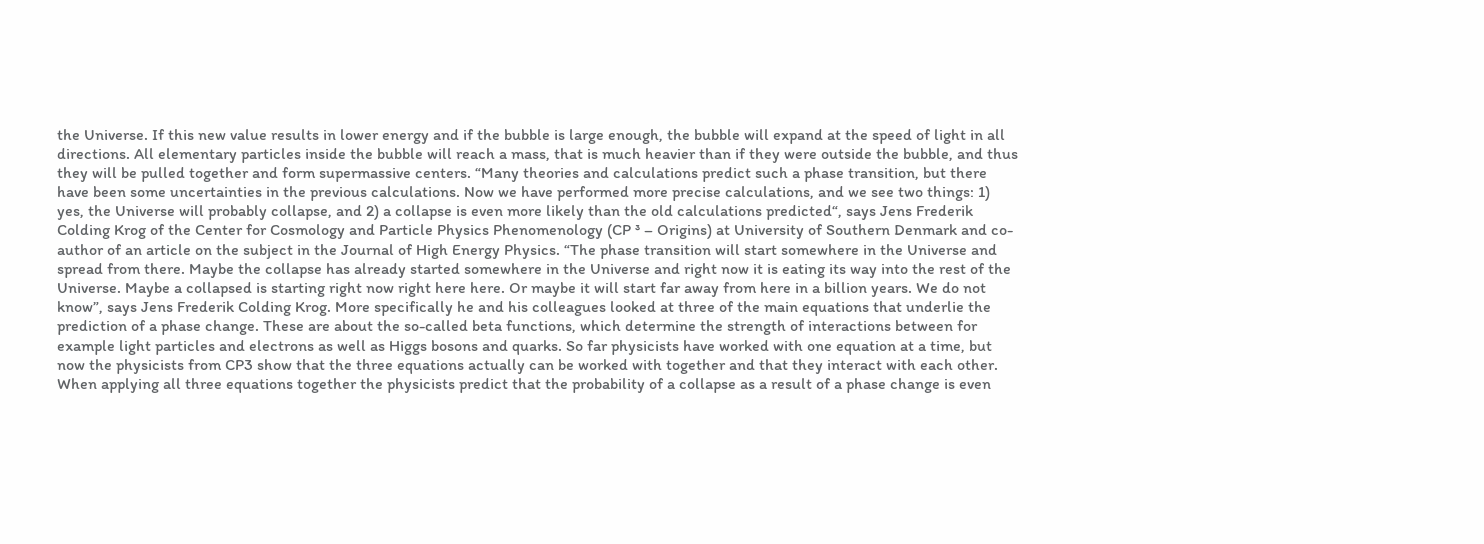the Universe. If this new value results in lower energy and if the bubble is large enough, the bubble will expand at the speed of light in all directions. All elementary particles inside the bubble will reach a mass, that is much heavier than if they were outside the bubble, and thus they will be pulled together and form supermassive centers. “Many theories and calculations predict such a phase transition, but there have been some uncertainties in the previous calculations. Now we have performed more precise calculations, and we see two things: 1) yes, the Universe will probably collapse, and 2) a collapse is even more likely than the old calculations predicted“, says Jens Frederik Colding Krog of the Center for Cosmology and Particle Physics Phenomenology (CP ³ – Origins) at University of Southern Denmark and co-author of an article on the subject in the Journal of High Energy Physics. “The phase transition will start somewhere in the Universe and spread from there. Maybe the collapse has already started somewhere in the Universe and right now it is eating its way into the rest of the Universe. Maybe a collapsed is starting right now right here here. Or maybe it will start far away from here in a billion years. We do not know”, says Jens Frederik Colding Krog. More specifically he and his colleagues looked at three of the main equations that underlie the prediction of a phase change. These are about the so-called beta functions, which determine the strength of interactions between for example light particles and electrons as well as Higgs bosons and quarks. So far physicists have worked with one equation at a time, but now the physicists from CP3 show that the three equations actually can be worked with together and that they interact with each other. When applying all three equations together the physicists predict that the probability of a collapse as a result of a phase change is even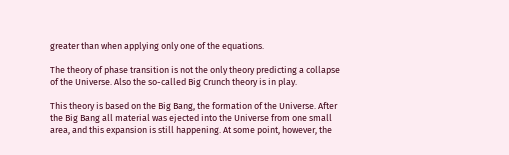greater than when applying only one of the equations.

The theory of phase transition is not the only theory predicting a collapse of the Universe. Also the so-called Big Crunch theory is in play.

This theory is based on the Big Bang, the formation of the Universe. After the Big Bang all material was ejected into the Universe from one small area, and this expansion is still happening. At some point, however, the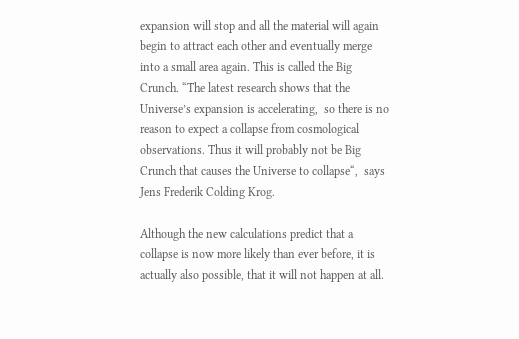expansion will stop and all the material will again begin to attract each other and eventually merge into a small area again. This is called the Big Crunch. “The latest research shows that the Universe’s expansion is accelerating,  so there is no reason to expect a collapse from cosmological observations. Thus it will probably not be Big Crunch that causes the Universe to collapse“,  says Jens Frederik Colding Krog.

Although the new calculations predict that a collapse is now more likely than ever before, it is actually also possible, that it will not happen at all.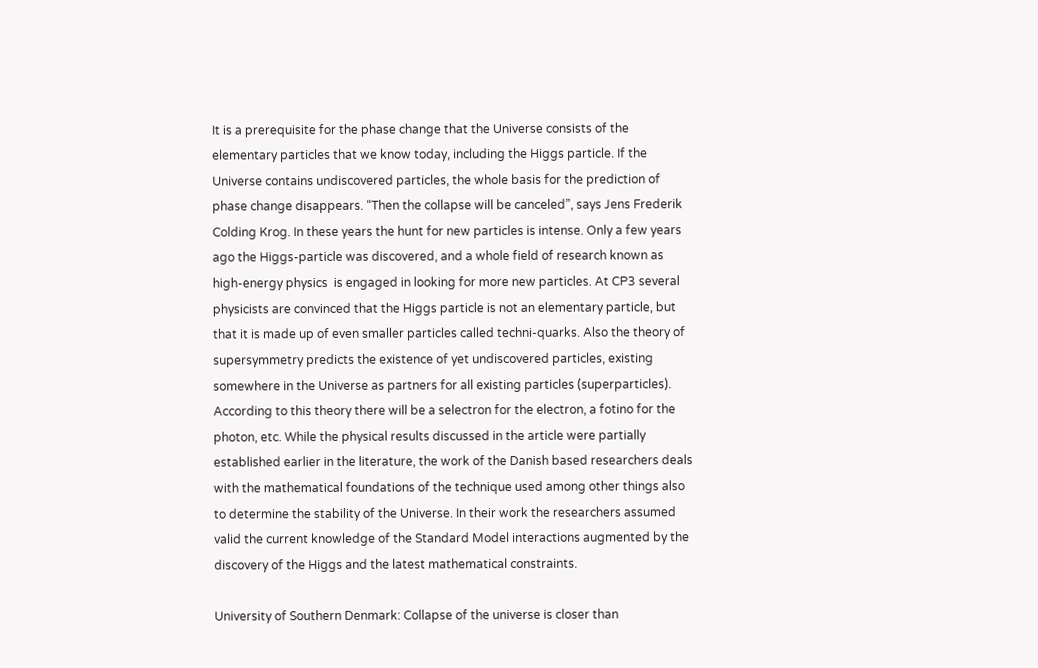It is a prerequisite for the phase change that the Universe consists of the elementary particles that we know today, including the Higgs particle. If the Universe contains undiscovered particles, the whole basis for the prediction of phase change disappears. “Then the collapse will be canceled”, says Jens Frederik Colding Krog. In these years the hunt for new particles is intense. Only a few years ago the Higgs-particle was discovered, and a whole field of research known as high-energy physics  is engaged in looking for more new particles. At CP3 several physicists are convinced that the Higgs particle is not an elementary particle, but that it is made up of even smaller particles called techni-quarks. Also the theory of supersymmetry predicts the existence of yet undiscovered particles, existing somewhere in the Universe as partners for all existing particles (superparticles). According to this theory there will be a selectron for the electron, a fotino for the photon, etc. While the physical results discussed in the article were partially established earlier in the literature, the work of the Danish based researchers deals with the mathematical foundations of the technique used among other things also to determine the stability of the Universe. In their work the researchers assumed valid the current knowledge of the Standard Model interactions augmented by the discovery of the Higgs and the latest mathematical constraints.

University of Southern Denmark: Collapse of the universe is closer than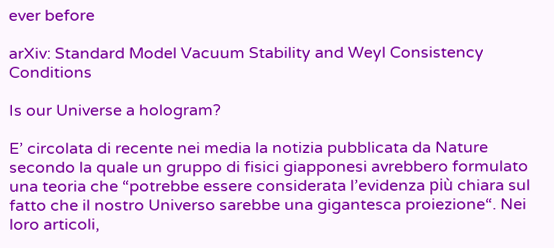ever before

arXiv: Standard Model Vacuum Stability and Weyl Consistency Conditions

Is our Universe a hologram?

E’ circolata di recente nei media la notizia pubblicata da Nature secondo la quale un gruppo di fisici giapponesi avrebbero formulato una teoria che “potrebbe essere considerata l’evidenza più chiara sul fatto che il nostro Universo sarebbe una gigantesca proiezione“. Nei loro articoli,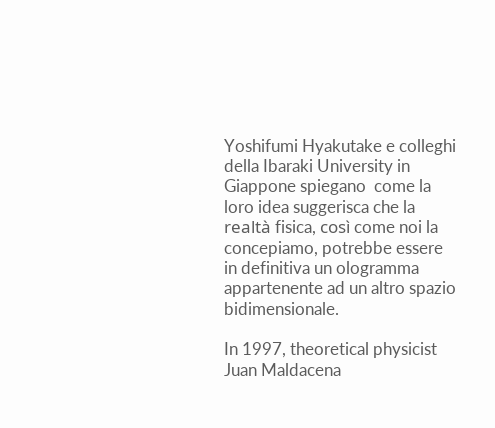Yoshifumi Hyakutake e colleghi della Ibaraki University in Giappone spiegano  come la loro idea suggerisca che la realtà fisica, così come noi la concepiamo, potrebbe essere in definitiva un ologramma appartenente ad un altro spazio bidimensionale.

In 1997, theoretical physicist Juan Maldacena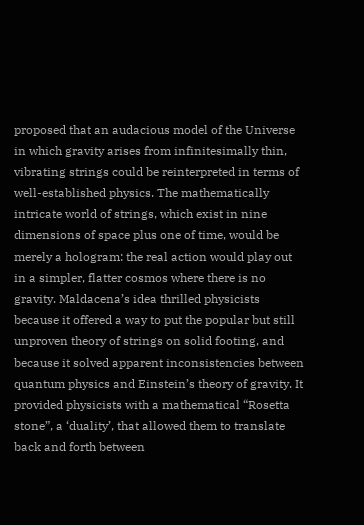proposed that an audacious model of the Universe in which gravity arises from infinitesimally thin, vibrating strings could be reinterpreted in terms of well-established physics. The mathematically intricate world of strings, which exist in nine dimensions of space plus one of time, would be merely a hologram: the real action would play out in a simpler, flatter cosmos where there is no gravity. Maldacena’s idea thrilled physicists because it offered a way to put the popular but still unproven theory of strings on solid footing, and because it solved apparent inconsistencies between quantum physics and Einstein’s theory of gravity. It provided physicists with a mathematical “Rosetta stone”, a ‘duality’, that allowed them to translate back and forth between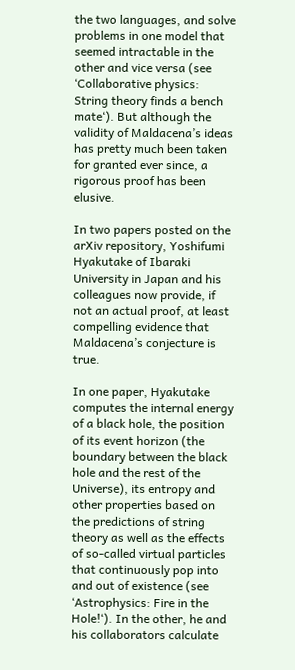the two languages, and solve problems in one model that seemed intractable in the other and vice versa (see ‘Collaborative physics: String theory finds a bench mate‘). But although the validity of Maldacena’s ideas has pretty much been taken for granted ever since, a rigorous proof has been elusive.

In two papers posted on the arXiv repository, Yoshifumi Hyakutake of Ibaraki University in Japan and his colleagues now provide, if not an actual proof, at least compelling evidence that Maldacena’s conjecture is true.

In one paper, Hyakutake computes the internal energy of a black hole, the position of its event horizon (the boundary between the black hole and the rest of the Universe), its entropy and other properties based on the predictions of string theory as well as the effects of so-called virtual particles that continuously pop into and out of existence (see ‘Astrophysics: Fire in the Hole!‘). In the other, he and his collaborators calculate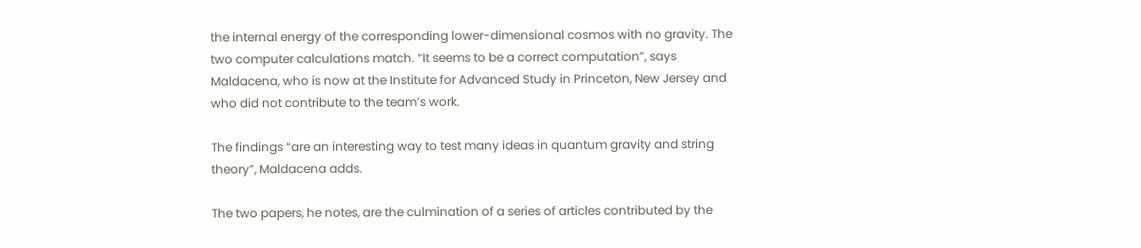the internal energy of the corresponding lower-dimensional cosmos with no gravity. The two computer calculations match. “It seems to be a correct computation”, says Maldacena, who is now at the Institute for Advanced Study in Princeton, New Jersey and who did not contribute to the team’s work.

The findings “are an interesting way to test many ideas in quantum gravity and string theory”, Maldacena adds.

The two papers, he notes, are the culmination of a series of articles contributed by the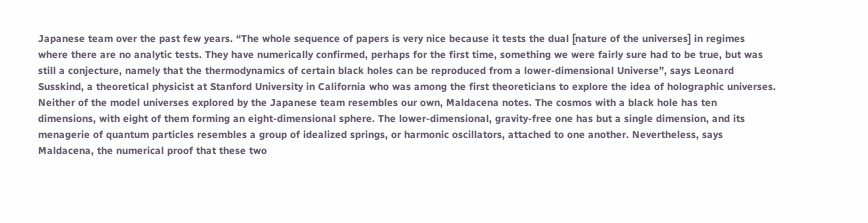Japanese team over the past few years. “The whole sequence of papers is very nice because it tests the dual [nature of the universes] in regimes where there are no analytic tests. They have numerically confirmed, perhaps for the first time, something we were fairly sure had to be true, but was still a conjecture, namely that the thermodynamics of certain black holes can be reproduced from a lower-dimensional Universe”, says Leonard Susskind, a theoretical physicist at Stanford University in California who was among the first theoreticians to explore the idea of holographic universes. Neither of the model universes explored by the Japanese team resembles our own, Maldacena notes. The cosmos with a black hole has ten dimensions, with eight of them forming an eight-dimensional sphere. The lower-dimensional, gravity-free one has but a single dimension, and its menagerie of quantum particles resembles a group of idealized springs, or harmonic oscillators, attached to one another. Nevertheless, says Maldacena, the numerical proof that these two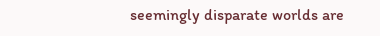seemingly disparate worlds are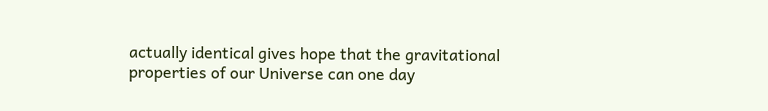actually identical gives hope that the gravitational properties of our Universe can one day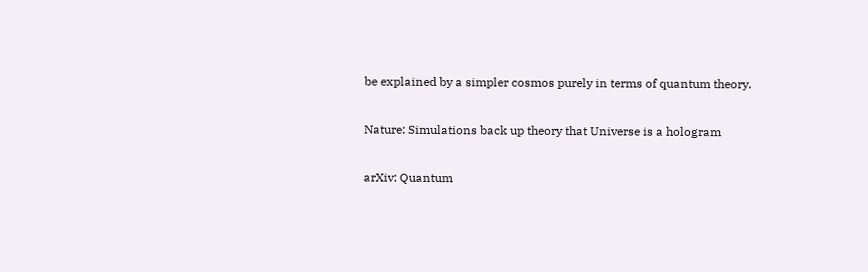be explained by a simpler cosmos purely in terms of quantum theory.

Nature: Simulations back up theory that Universe is a hologram

arXiv: Quantum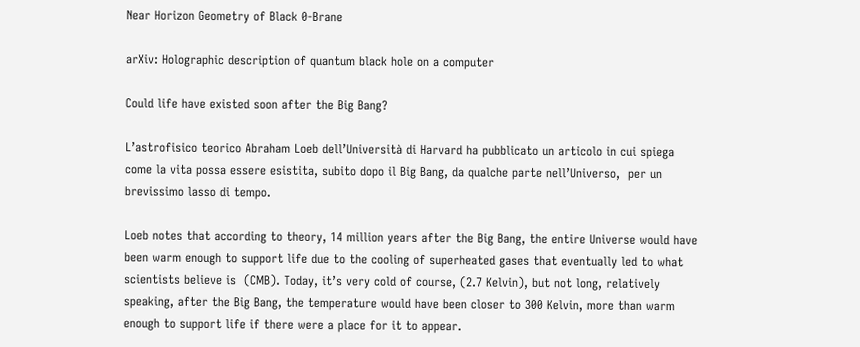Near Horizon Geometry of Black 0-Brane

arXiv: Holographic description of quantum black hole on a computer

Could life have existed soon after the Big Bang?

L’astrofisico teorico Abraham Loeb dell’Università di Harvard ha pubblicato un articolo in cui spiega come la vita possa essere esistita, subito dopo il Big Bang, da qualche parte nell’Universo,  per un brevissimo lasso di tempo.

Loeb notes that according to theory, 14 million years after the Big Bang, the entire Universe would have been warm enough to support life due to the cooling of superheated gases that eventually led to what scientists believe is  (CMB). Today, it’s very cold of course, (2.7 Kelvin), but not long, relatively speaking, after the Big Bang, the temperature would have been closer to 300 Kelvin, more than warm enough to support life if there were a place for it to appear.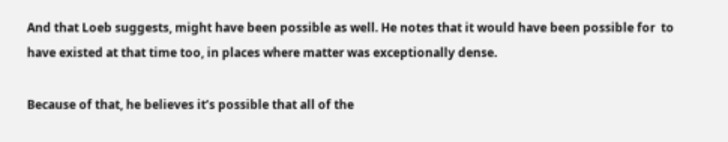And that Loeb suggests, might have been possible as well. He notes that it would have been possible for  to have existed at that time too, in places where matter was exceptionally dense.

Because of that, he believes it’s possible that all of the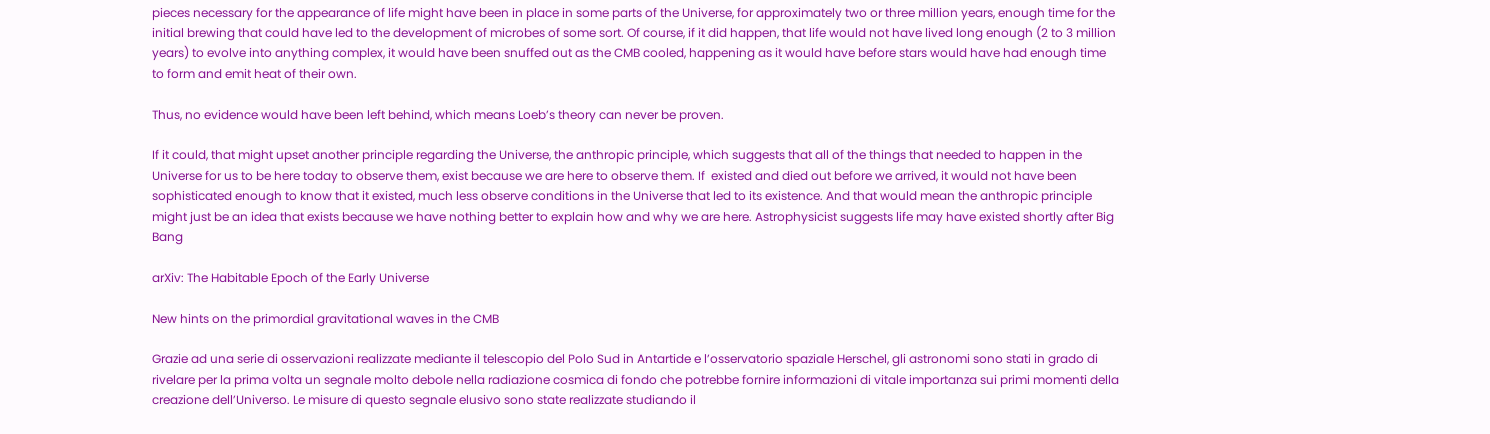pieces necessary for the appearance of life might have been in place in some parts of the Universe, for approximately two or three million years, enough time for the initial brewing that could have led to the development of microbes of some sort. Of course, if it did happen, that life would not have lived long enough (2 to 3 million years) to evolve into anything complex, it would have been snuffed out as the CMB cooled, happening as it would have before stars would have had enough time to form and emit heat of their own.

Thus, no evidence would have been left behind, which means Loeb’s theory can never be proven.

If it could, that might upset another principle regarding the Universe, the anthropic principle, which suggests that all of the things that needed to happen in the Universe for us to be here today to observe them, exist because we are here to observe them. If  existed and died out before we arrived, it would not have been sophisticated enough to know that it existed, much less observe conditions in the Universe that led to its existence. And that would mean the anthropic principle might just be an idea that exists because we have nothing better to explain how and why we are here. Astrophysicist suggests life may have existed shortly after Big Bang

arXiv: The Habitable Epoch of the Early Universe

New hints on the primordial gravitational waves in the CMB

Grazie ad una serie di osservazioni realizzate mediante il telescopio del Polo Sud in Antartide e l’osservatorio spaziale Herschel, gli astronomi sono stati in grado di rivelare per la prima volta un segnale molto debole nella radiazione cosmica di fondo che potrebbe fornire informazioni di vitale importanza sui primi momenti della creazione dell’Universo. Le misure di questo segnale elusivo sono state realizzate studiando il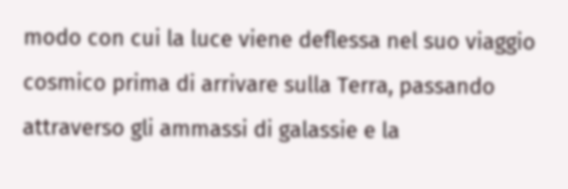modo con cui la luce viene deflessa nel suo viaggio cosmico prima di arrivare sulla Terra, passando attraverso gli ammassi di galassie e la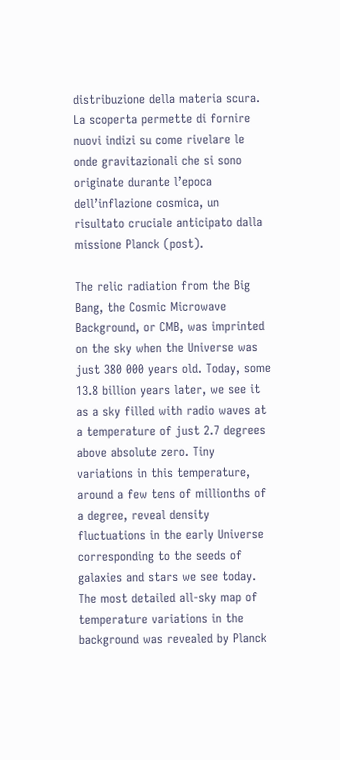distribuzione della materia scura. La scoperta permette di fornire nuovi indizi su come rivelare le onde gravitazionali che si sono originate durante l’epoca dell’inflazione cosmica, un risultato cruciale anticipato dalla missione Planck (post).

The relic radiation from the Big Bang, the Cosmic Microwave Background, or CMB, was imprinted on the sky when the Universe was just 380 000 years old. Today, some 13.8 billion years later, we see it as a sky filled with radio waves at a temperature of just 2.7 degrees above absolute zero. Tiny variations in this temperature, around a few tens of millionths of a degree, reveal density fluctuations in the early Universe corresponding to the seeds of galaxies and stars we see today. The most detailed all-sky map of temperature variations in the background was revealed by Planck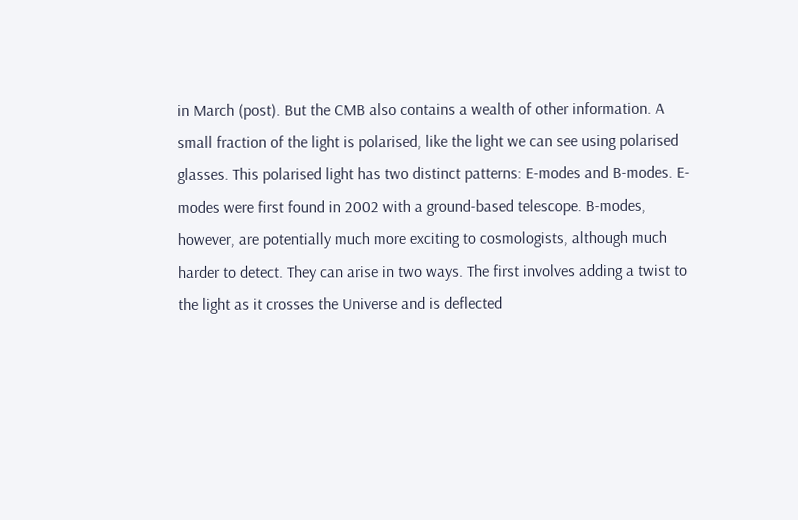in March (post). But the CMB also contains a wealth of other information. A small fraction of the light is polarised, like the light we can see using polarised glasses. This polarised light has two distinct patterns: E-modes and B-modes. E-modes were first found in 2002 with a ground-based telescope. B-modes, however, are potentially much more exciting to cosmologists, although much harder to detect. They can arise in two ways. The first involves adding a twist to the light as it crosses the Universe and is deflected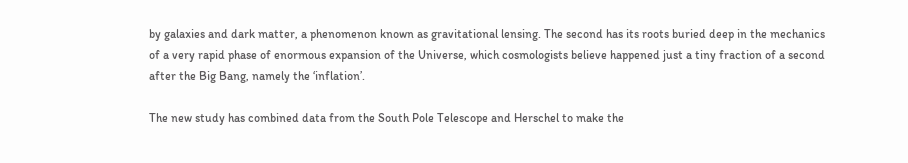by galaxies and dark matter, a phenomenon known as gravitational lensing. The second has its roots buried deep in the mechanics of a very rapid phase of enormous expansion of the Universe, which cosmologists believe happened just a tiny fraction of a second after the Big Bang, namely the ‘inflation’.

The new study has combined data from the South Pole Telescope and Herschel to make the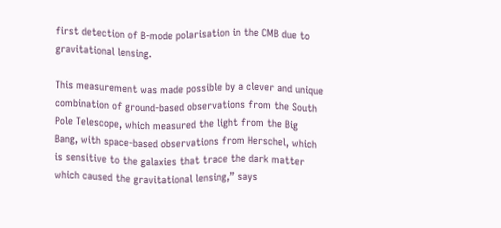first detection of B-mode polarisation in the CMB due to gravitational lensing.

This measurement was made possible by a clever and unique combination of ground-based observations from the South Pole Telescope, which measured the light from the Big Bang, with space-based observations from Herschel, which is sensitive to the galaxies that trace the dark matter which caused the gravitational lensing,” says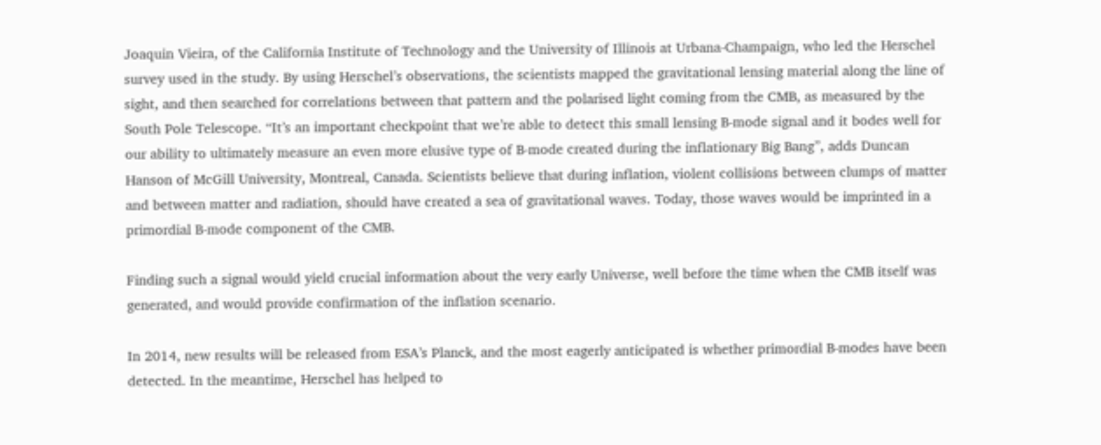Joaquin Vieira, of the California Institute of Technology and the University of Illinois at Urbana-Champaign, who led the Herschel survey used in the study. By using Herschel’s observations, the scientists mapped the gravitational lensing material along the line of sight, and then searched for correlations between that pattern and the polarised light coming from the CMB, as measured by the South Pole Telescope. “It’s an important checkpoint that we’re able to detect this small lensing B-mode signal and it bodes well for our ability to ultimately measure an even more elusive type of B-mode created during the inflationary Big Bang”, adds Duncan Hanson of McGill University, Montreal, Canada. Scientists believe that during inflation, violent collisions between clumps of matter and between matter and radiation, should have created a sea of gravitational waves. Today, those waves would be imprinted in a primordial B-mode component of the CMB.

Finding such a signal would yield crucial information about the very early Universe, well before the time when the CMB itself was generated, and would provide confirmation of the inflation scenario.

In 2014, new results will be released from ESA’s Planck, and the most eagerly anticipated is whether primordial B-modes have been detected. In the meantime, Herschel has helped to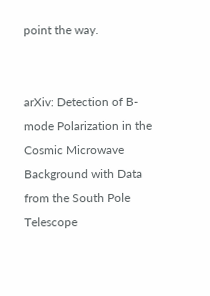point the way.


arXiv: Detection of B-mode Polarization in the Cosmic Microwave Background with Data from the South Pole Telescope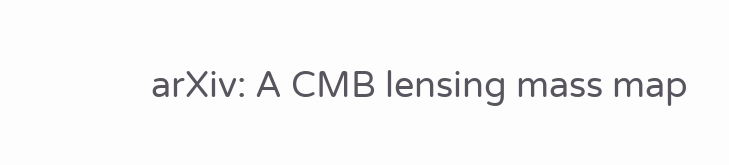arXiv: A CMB lensing mass map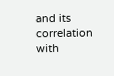and its correlation with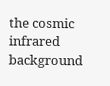the cosmic infrared background